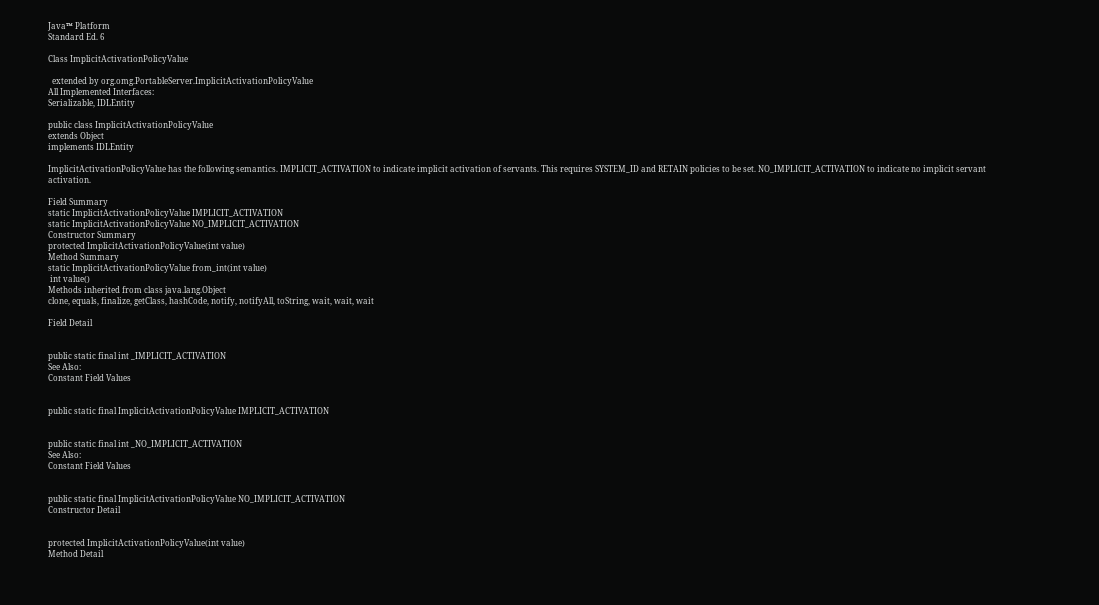Java™ Platform
Standard Ed. 6

Class ImplicitActivationPolicyValue

  extended by org.omg.PortableServer.ImplicitActivationPolicyValue
All Implemented Interfaces:
Serializable, IDLEntity

public class ImplicitActivationPolicyValue
extends Object
implements IDLEntity

ImplicitActivationPolicyValue has the following semantics. IMPLICIT_ACTIVATION to indicate implicit activation of servants. This requires SYSTEM_ID and RETAIN policies to be set. NO_IMPLICIT_ACTIVATION to indicate no implicit servant activation.

Field Summary
static ImplicitActivationPolicyValue IMPLICIT_ACTIVATION
static ImplicitActivationPolicyValue NO_IMPLICIT_ACTIVATION
Constructor Summary
protected ImplicitActivationPolicyValue(int value)
Method Summary
static ImplicitActivationPolicyValue from_int(int value)
 int value()
Methods inherited from class java.lang.Object
clone, equals, finalize, getClass, hashCode, notify, notifyAll, toString, wait, wait, wait

Field Detail


public static final int _IMPLICIT_ACTIVATION
See Also:
Constant Field Values


public static final ImplicitActivationPolicyValue IMPLICIT_ACTIVATION


public static final int _NO_IMPLICIT_ACTIVATION
See Also:
Constant Field Values


public static final ImplicitActivationPolicyValue NO_IMPLICIT_ACTIVATION
Constructor Detail


protected ImplicitActivationPolicyValue(int value)
Method Detail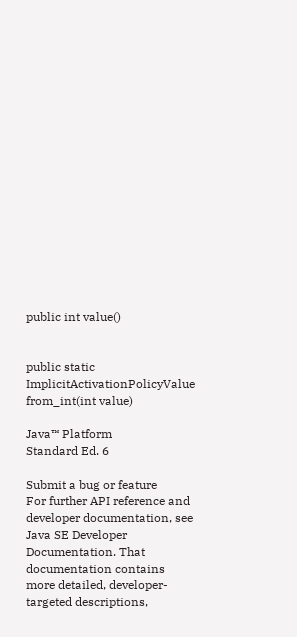public int value()


public static ImplicitActivationPolicyValue from_int(int value)

Java™ Platform
Standard Ed. 6

Submit a bug or feature
For further API reference and developer documentation, see Java SE Developer Documentation. That documentation contains more detailed, developer-targeted descriptions,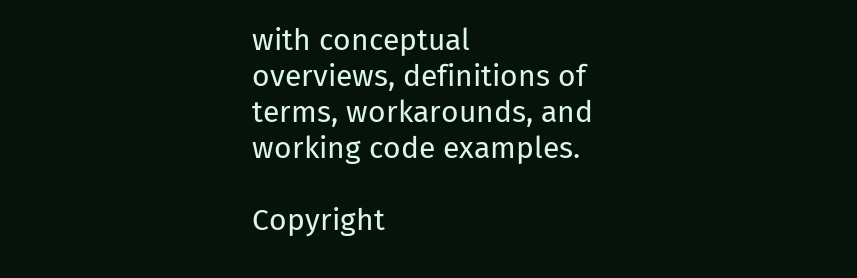with conceptual overviews, definitions of terms, workarounds, and working code examples.

Copyright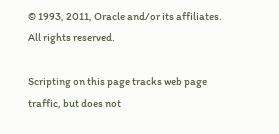© 1993, 2011, Oracle and/or its affiliates. All rights reserved.

Scripting on this page tracks web page traffic, but does not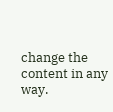change the content in any way.